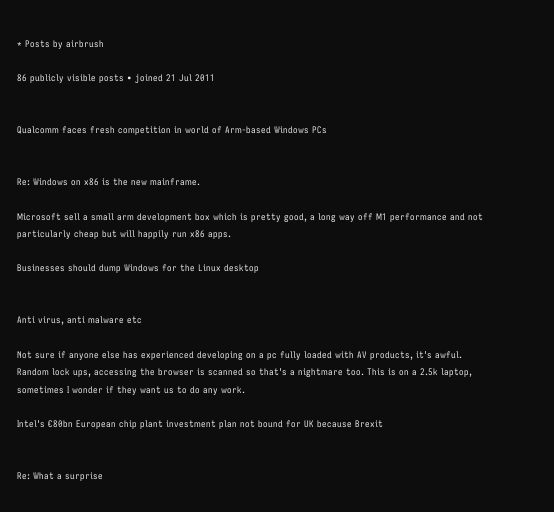* Posts by airbrush

86 publicly visible posts • joined 21 Jul 2011


Qualcomm faces fresh competition in world of Arm-based Windows PCs


Re: Windows on x86 is the new mainframe.

Microsoft sell a small arm development box which is pretty good, a long way off M1 performance and not particularly cheap but will happily run x86 apps.

Businesses should dump Windows for the Linux desktop


Anti virus, anti malware etc

Not sure if anyone else has experienced developing on a pc fully loaded with AV products, it's awful. Random lock ups, accessing the browser is scanned so that's a nightmare too. This is on a 2.5k laptop, sometimes I wonder if they want us to do any work.

Intel's €80bn European chip plant investment plan not bound for UK because Brexit


Re: What a surprise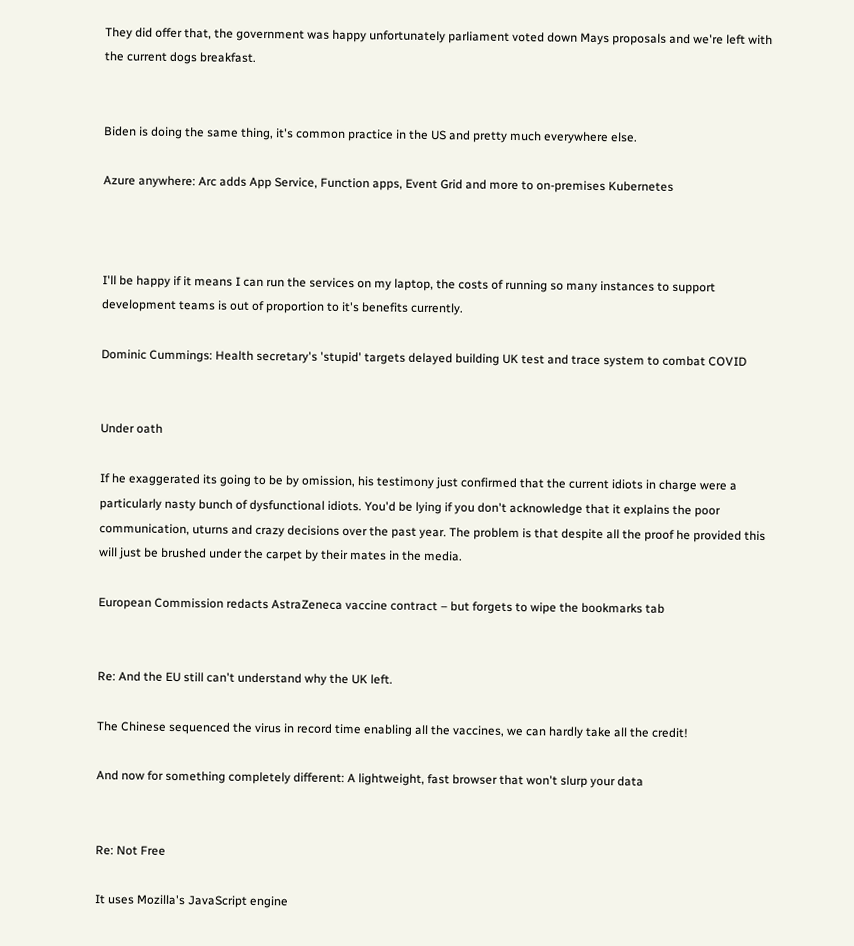They did offer that, the government was happy unfortunately parliament voted down Mays proposals and we're left with the current dogs breakfast.


Biden is doing the same thing, it's common practice in the US and pretty much everywhere else.

Azure anywhere: Arc adds App Service, Function apps, Event Grid and more to on-premises Kubernetes



I'll be happy if it means I can run the services on my laptop, the costs of running so many instances to support development teams is out of proportion to it's benefits currently.

Dominic Cummings: Health secretary's 'stupid' targets delayed building UK test and trace system to combat COVID


Under oath

If he exaggerated its going to be by omission, his testimony just confirmed that the current idiots in charge were a particularly nasty bunch of dysfunctional idiots. You'd be lying if you don't acknowledge that it explains the poor communication, uturns and crazy decisions over the past year. The problem is that despite all the proof he provided this will just be brushed under the carpet by their mates in the media.

European Commission redacts AstraZeneca vaccine contract – but forgets to wipe the bookmarks tab


Re: And the EU still can't understand why the UK left.

The Chinese sequenced the virus in record time enabling all the vaccines, we can hardly take all the credit!

And now for something completely different: A lightweight, fast browser that won't slurp your data


Re: Not Free

It uses Mozilla's JavaScript engine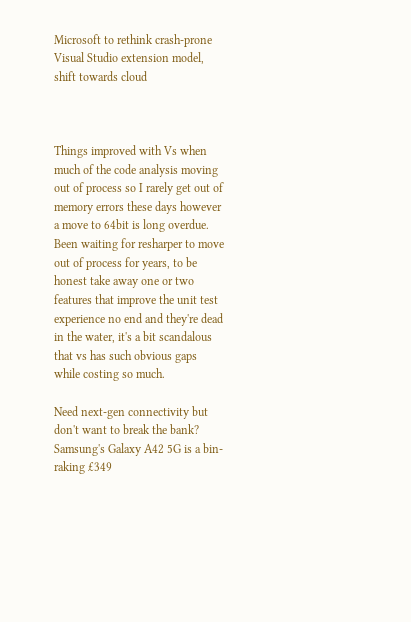Microsoft to rethink crash-prone Visual Studio extension model, shift towards cloud



Things improved with Vs when much of the code analysis moving out of process so I rarely get out of memory errors these days however a move to 64bit is long overdue. Been waiting for resharper to move out of process for years, to be honest take away one or two features that improve the unit test experience no end and they're dead in the water, it's a bit scandalous that vs has such obvious gaps while costing so much.

Need next-gen connectivity but don't want to break the bank? Samsung's Galaxy A42 5G is a bin-raking £349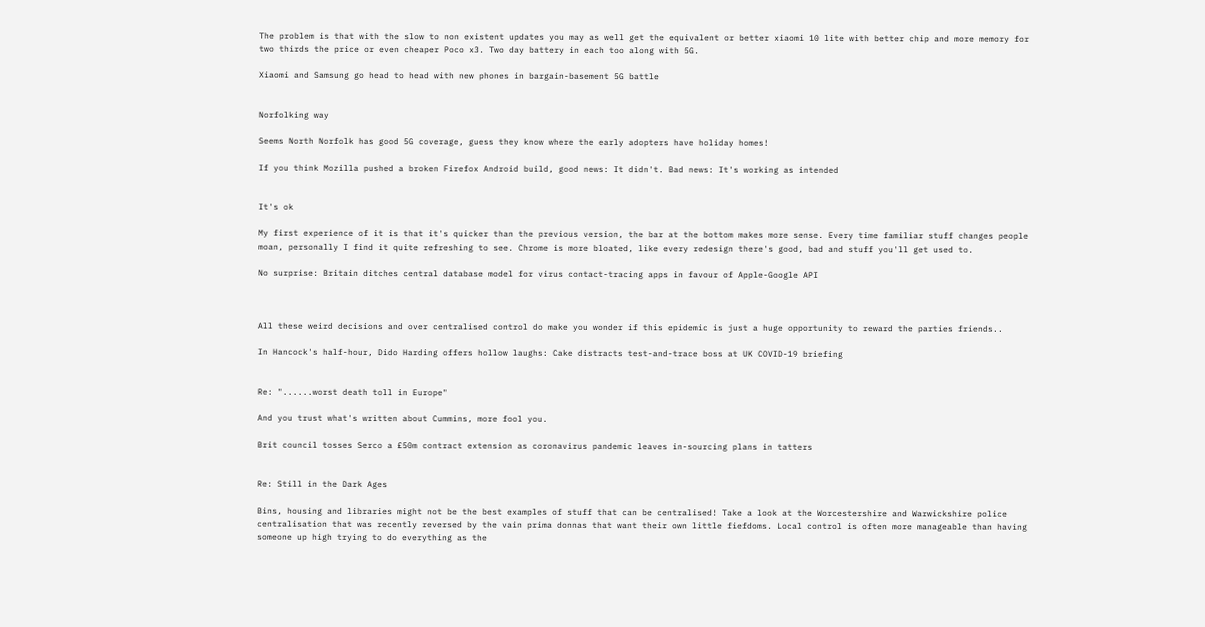The problem is that with the slow to non existent updates you may as well get the equivalent or better xiaomi 10 lite with better chip and more memory for two thirds the price or even cheaper Poco x3. Two day battery in each too along with 5G.

Xiaomi and Samsung go head to head with new phones in bargain-basement 5G battle


Norfolking way

Seems North Norfolk has good 5G coverage, guess they know where the early adopters have holiday homes!

If you think Mozilla pushed a broken Firefox Android build, good news: It didn't. Bad news: It's working as intended


It's ok

My first experience of it is that it's quicker than the previous version, the bar at the bottom makes more sense. Every time familiar stuff changes people moan, personally I find it quite refreshing to see. Chrome is more bloated, like every redesign there's good, bad and stuff you'll get used to.

No surprise: Britain ditches central database model for virus contact-tracing apps in favour of Apple-Google API



All these weird decisions and over centralised control do make you wonder if this epidemic is just a huge opportunity to reward the parties friends..

In Hancock's half-hour, Dido Harding offers hollow laughs: Cake distracts test-and-trace boss at UK COVID-19 briefing


Re: "......worst death toll in Europe"

And you trust what's written about Cummins, more fool you.

Brit council tosses Serco a £50m contract extension as coronavirus pandemic leaves in-sourcing plans in tatters


Re: Still in the Dark Ages

Bins, housing and libraries might not be the best examples of stuff that can be centralised! Take a look at the Worcestershire and Warwickshire police centralisation that was recently reversed by the vain prima donnas that want their own little fiefdoms. Local control is often more manageable than having someone up high trying to do everything as the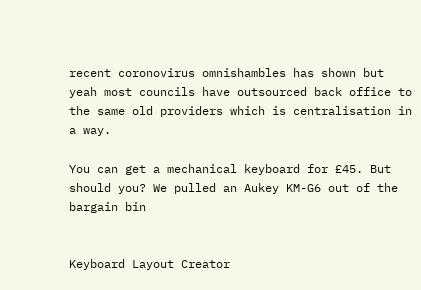recent coronovirus omnishambles has shown but yeah most councils have outsourced back office to the same old providers which is centralisation in a way.

You can get a mechanical keyboard for £45. But should you? We pulled an Aukey KM-G6 out of the bargain bin


Keyboard Layout Creator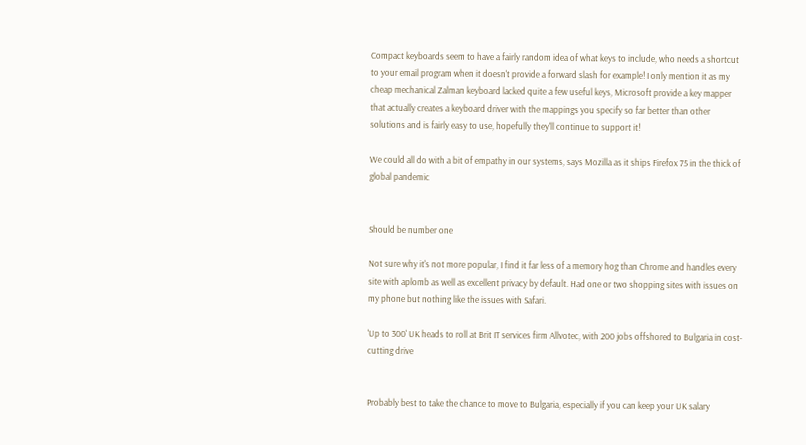Compact keyboards seem to have a fairly random idea of what keys to include, who needs a shortcut to your email program when it doesn't provide a forward slash for example! I only mention it as my cheap mechanical Zalman keyboard lacked quite a few useful keys, Microsoft provide a key mapper that actually creates a keyboard driver with the mappings you specify so far better than other solutions and is fairly easy to use, hopefully they'll continue to support it!

We could all do with a bit of empathy in our systems, says Mozilla as it ships Firefox 75 in the thick of global pandemic


Should be number one

Not sure why it's not more popular, I find it far less of a memory hog than Chrome and handles every site with aplomb as well as excellent privacy by default. Had one or two shopping sites with issues on my phone but nothing like the issues with Safari.

'Up to 300' UK heads to roll at Brit IT services firm Allvotec, with 200 jobs offshored to Bulgaria in cost-cutting drive


Probably best to take the chance to move to Bulgaria, especially if you can keep your UK salary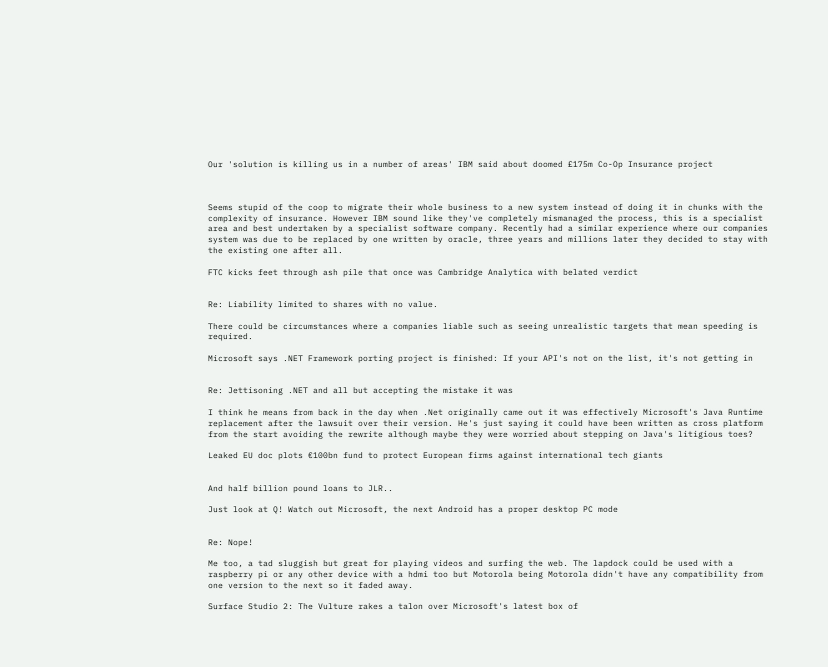Our 'solution is killing us in a number of areas' IBM said about doomed £175m Co-Op Insurance project



Seems stupid of the coop to migrate their whole business to a new system instead of doing it in chunks with the complexity of insurance. However IBM sound like they've completely mismanaged the process, this is a specialist area and best undertaken by a specialist software company. Recently had a similar experience where our companies system was due to be replaced by one written by oracle, three years and millions later they decided to stay with the existing one after all.

FTC kicks feet through ash pile that once was Cambridge Analytica with belated verdict


Re: Liability limited to shares with no value.

There could be circumstances where a companies liable such as seeing unrealistic targets that mean speeding is required.

Microsoft says .NET Framework porting project is finished: If your API's not on the list, it's not getting in


Re: Jettisoning .NET and all but accepting the mistake it was

I think he means from back in the day when .Net originally came out it was effectively Microsoft's Java Runtime replacement after the lawsuit over their version. He's just saying it could have been written as cross platform from the start avoiding the rewrite although maybe they were worried about stepping on Java's litigious toes?

Leaked EU doc plots €100bn fund to protect European firms against international tech giants


And half billion pound loans to JLR..

Just look at Q! Watch out Microsoft, the next Android has a proper desktop PC mode


Re: Nope!

Me too, a tad sluggish but great for playing videos and surfing the web. The lapdock could be used with a raspberry pi or any other device with a hdmi too but Motorola being Motorola didn't have any compatibility from one version to the next so it faded away.

Surface Studio 2: The Vulture rakes a talon over Microsoft's latest box of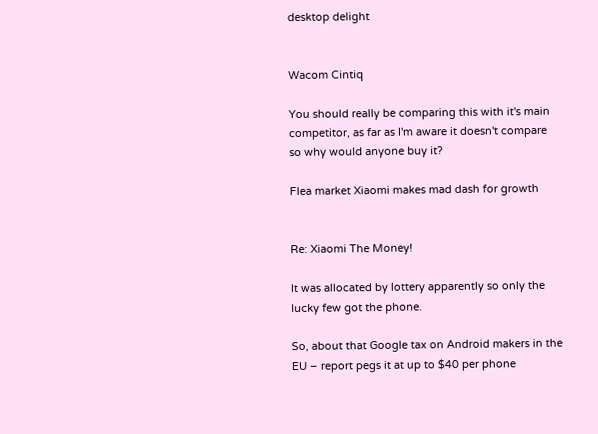desktop delight


Wacom Cintiq

You should really be comparing this with it's main competitor, as far as I'm aware it doesn't compare so why would anyone buy it?

Flea market Xiaomi makes mad dash for growth


Re: Xiaomi The Money!

It was allocated by lottery apparently so only the lucky few got the phone.

So, about that Google tax on Android makers in the EU – report pegs it at up to $40 per phone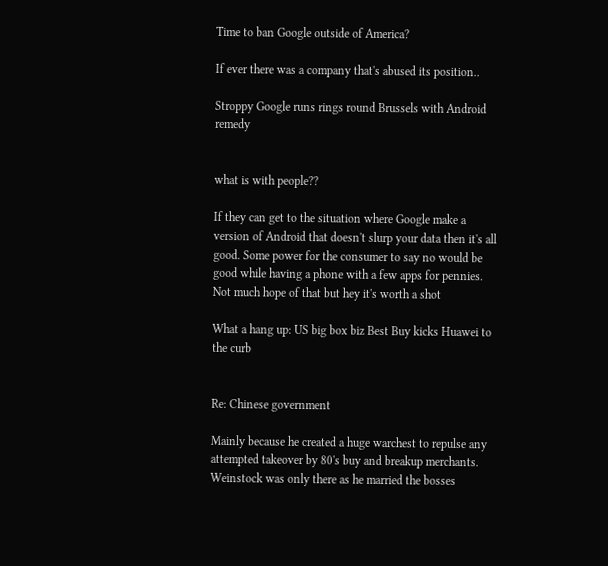Time to ban Google outside of America?

If ever there was a company that's abused its position..

Stroppy Google runs rings round Brussels with Android remedy


what is with people??

If they can get to the situation where Google make a version of Android that doesn't slurp your data then it's all good. Some power for the consumer to say no would be good while having a phone with a few apps for pennies. Not much hope of that but hey it's worth a shot

What a hang up: US big box biz Best Buy kicks Huawei to the curb


Re: Chinese government

Mainly because he created a huge warchest to repulse any attempted takeover by 80's buy and breakup merchants. Weinstock was only there as he married the bosses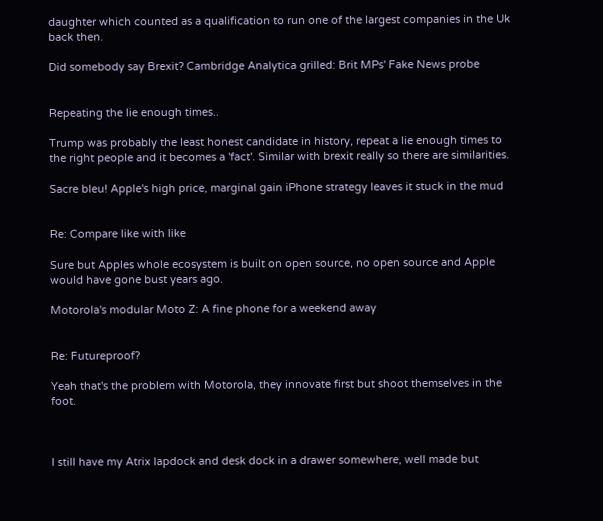daughter which counted as a qualification to run one of the largest companies in the Uk back then.

Did somebody say Brexit? Cambridge Analytica grilled: Brit MPs' Fake News probe


Repeating the lie enough times..

Trump was probably the least honest candidate in history, repeat a lie enough times to the right people and it becomes a 'fact'. Similar with brexit really so there are similarities.

Sacre bleu! Apple's high price, marginal gain iPhone strategy leaves it stuck in the mud


Re: Compare like with like

Sure but Apples whole ecosystem is built on open source, no open source and Apple would have gone bust years ago.

Motorola's modular Moto Z: A fine phone for a weekend away


Re: Futureproof?

Yeah that's the problem with Motorola, they innovate first but shoot themselves in the foot.



I still have my Atrix lapdock and desk dock in a drawer somewhere, well made but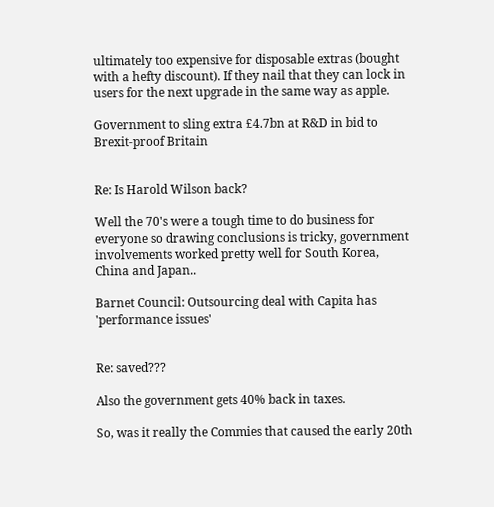ultimately too expensive for disposable extras (bought with a hefty discount). If they nail that they can lock in users for the next upgrade in the same way as apple.

Government to sling extra £4.7bn at R&D in bid to Brexit-proof Britain


Re: Is Harold Wilson back?

Well the 70's were a tough time to do business for everyone so drawing conclusions is tricky, government involvements worked pretty well for South Korea, China and Japan..

Barnet Council: Outsourcing deal with Capita has 'performance issues'


Re: saved???

Also the government gets 40% back in taxes.

So, was it really the Commies that caused the early 20th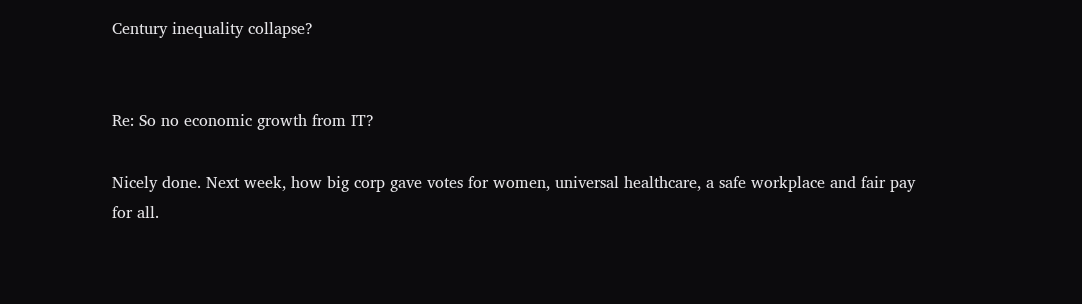Century inequality collapse?


Re: So no economic growth from IT?

Nicely done. Next week, how big corp gave votes for women, universal healthcare, a safe workplace and fair pay for all.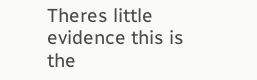Theres little evidence this is the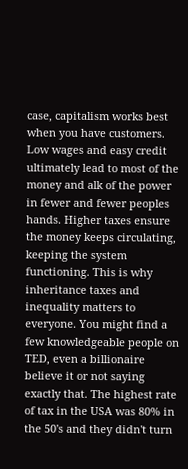case, capitalism works best when you have customers. Low wages and easy credit ultimately lead to most of the money and alk of the power in fewer and fewer peoples hands. Higher taxes ensure the money keeps circulating, keeping the system functioning. This is why inheritance taxes and inequality matters to everyone. You might find a few knowledgeable people on TED, even a billionaire believe it or not saying exactly that. The highest rate of tax in the USA was 80% in the 50's and they didn't turn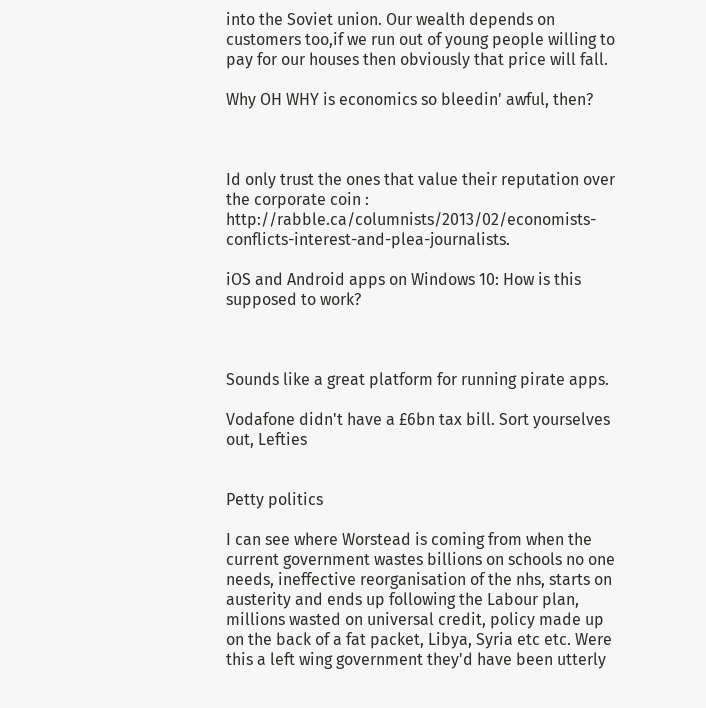into the Soviet union. Our wealth depends on customers too,if we run out of young people willing to pay for our houses then obviously that price will fall.

Why OH WHY is economics so bleedin' awful, then?



Id only trust the ones that value their reputation over the corporate coin : http://rabble.ca/columnists/2013/02/economists-conflicts-interest-and-plea-journalists.

iOS and Android apps on Windows 10: How is this supposed to work?



Sounds like a great platform for running pirate apps.

Vodafone didn't have a £6bn tax bill. Sort yourselves out, Lefties


Petty politics

I can see where Worstead is coming from when the current government wastes billions on schools no one needs, ineffective reorganisation of the nhs, starts on austerity and ends up following the Labour plan, millions wasted on universal credit, policy made up on the back of a fat packet, Libya, Syria etc etc. Were this a left wing government they'd have been utterly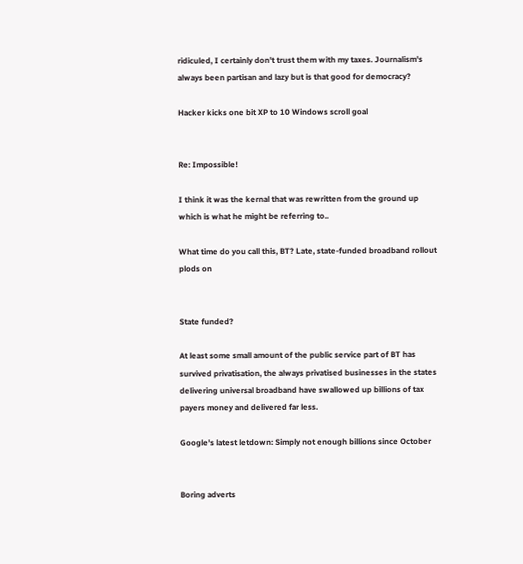ridiculed, I certainly don't trust them with my taxes. Journalism's always been partisan and lazy but is that good for democracy?

Hacker kicks one bit XP to 10 Windows scroll goal


Re: Impossible!

I think it was the kernal that was rewritten from the ground up which is what he might be referring to..

What time do you call this, BT? Late, state-funded broadband rollout plods on


State funded?

At least some small amount of the public service part of BT has survived privatisation, the always privatised businesses in the states delivering universal broadband have swallowed up billions of tax payers money and delivered far less.

Google's latest letdown: Simply not enough billions since October


Boring adverts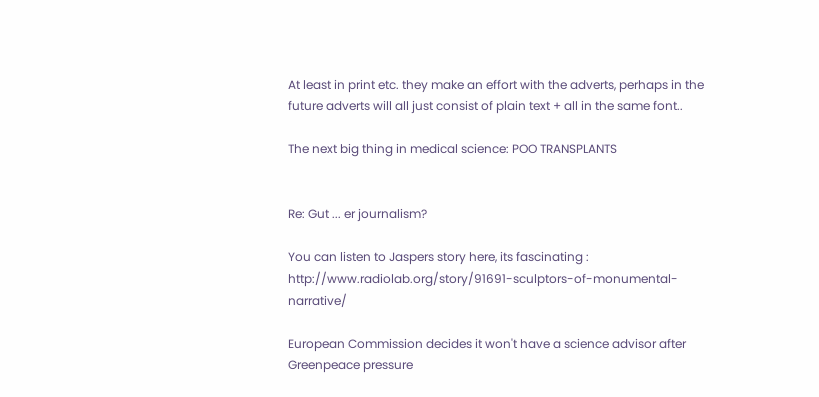At least in print etc. they make an effort with the adverts, perhaps in the future adverts will all just consist of plain text + all in the same font..

The next big thing in medical science: POO TRANSPLANTS


Re: Gut ... er journalism?

You can listen to Jaspers story here, its fascinating : http://www.radiolab.org/story/91691-sculptors-of-monumental-narrative/

European Commission decides it won't have a science advisor after Greenpeace pressure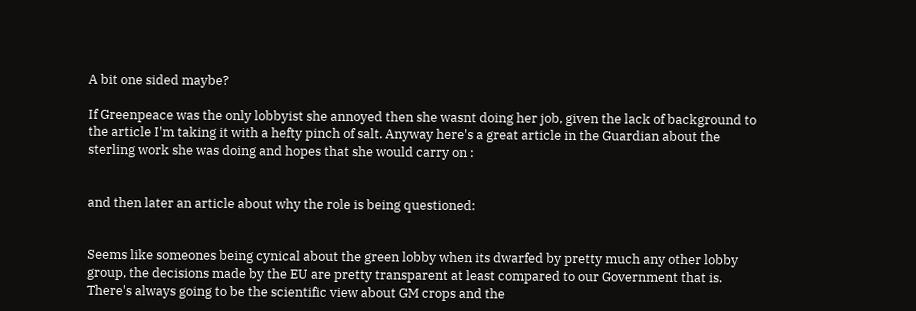A bit one sided maybe?

If Greenpeace was the only lobbyist she annoyed then she wasnt doing her job, given the lack of background to the article I'm taking it with a hefty pinch of salt. Anyway here's a great article in the Guardian about the sterling work she was doing and hopes that she would carry on :


and then later an article about why the role is being questioned:


Seems like someones being cynical about the green lobby when its dwarfed by pretty much any other lobby group, the decisions made by the EU are pretty transparent at least compared to our Government that is. There's always going to be the scientific view about GM crops and the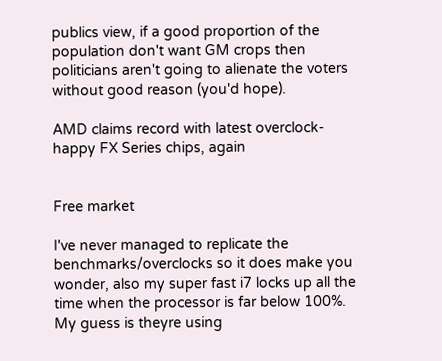publics view, if a good proportion of the population don't want GM crops then politicians aren't going to alienate the voters without good reason (you'd hope).

AMD claims record with latest overclock-happy FX Series chips, again


Free market

I've never managed to replicate the benchmarks/overclocks so it does make you wonder, also my super fast i7 locks up all the time when the processor is far below 100%. My guess is theyre using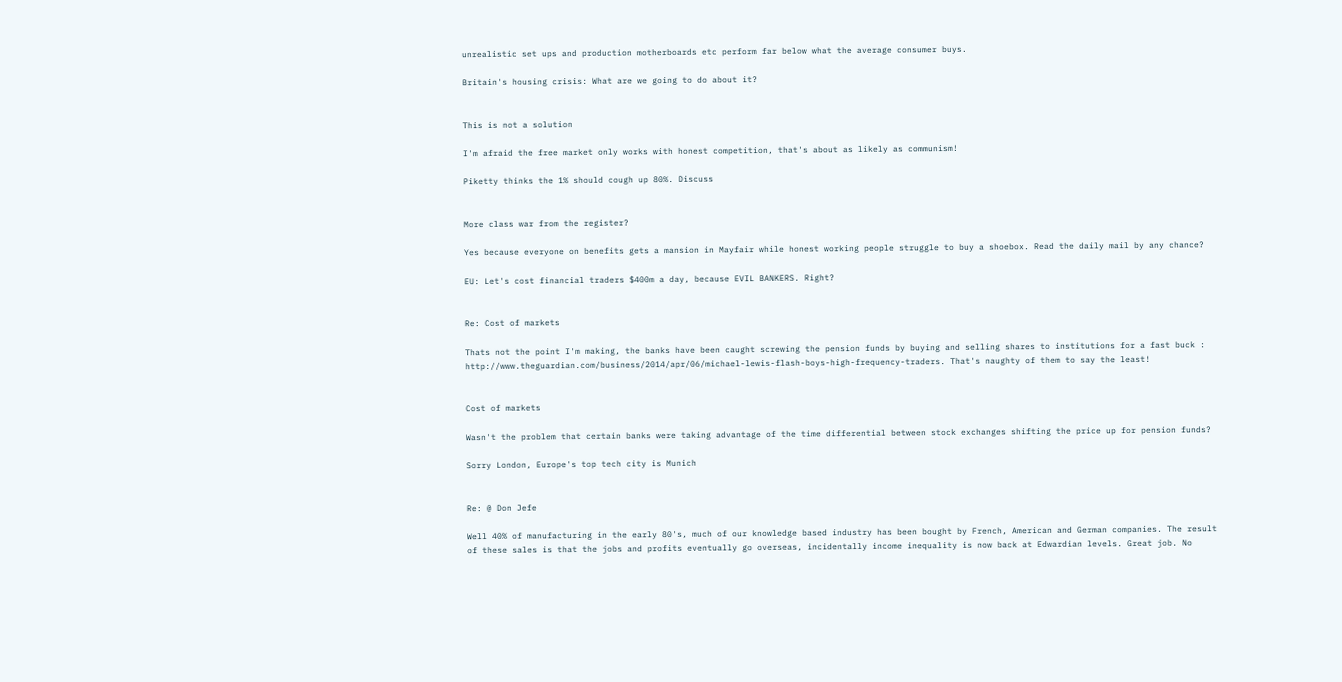unrealistic set ups and production motherboards etc perform far below what the average consumer buys.

Britain's housing crisis: What are we going to do about it?


This is not a solution

I'm afraid the free market only works with honest competition, that's about as likely as communism!

Piketty thinks the 1% should cough up 80%. Discuss


More class war from the register?

Yes because everyone on benefits gets a mansion in Mayfair while honest working people struggle to buy a shoebox. Read the daily mail by any chance?

EU: Let's cost financial traders $400m a day, because EVIL BANKERS. Right?


Re: Cost of markets

Thats not the point I'm making, the banks have been caught screwing the pension funds by buying and selling shares to institutions for a fast buck : http://www.theguardian.com/business/2014/apr/06/michael-lewis-flash-boys-high-frequency-traders. That's naughty of them to say the least!


Cost of markets

Wasn't the problem that certain banks were taking advantage of the time differential between stock exchanges shifting the price up for pension funds?

Sorry London, Europe's top tech city is Munich


Re: @ Don Jefe

Well 40% of manufacturing in the early 80's, much of our knowledge based industry has been bought by French, American and German companies. The result of these sales is that the jobs and profits eventually go overseas, incidentally income inequality is now back at Edwardian levels. Great job. No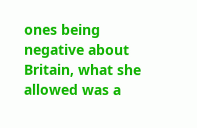ones being negative about Britain, what she allowed was a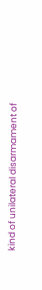kind of unilateral disarmament of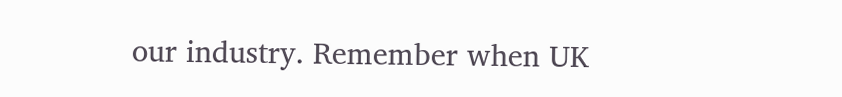our industry. Remember when UK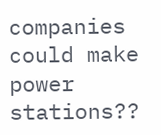companies could make power stations??